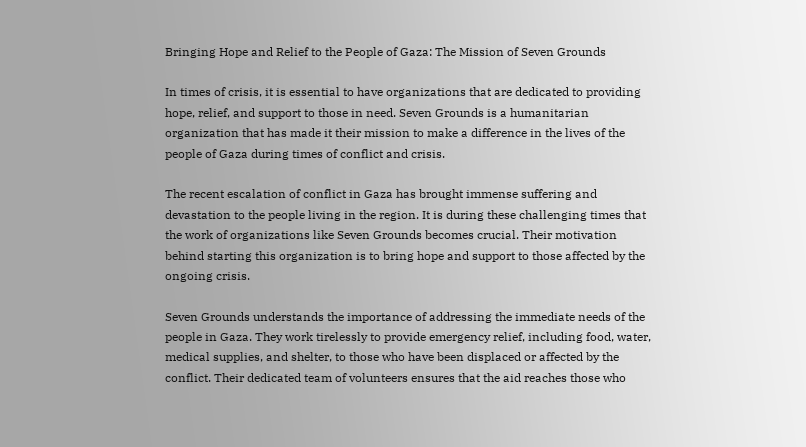Bringing Hope and Relief to the People of Gaza: The Mission of Seven Grounds

In times of crisis, it is essential to have organizations that are dedicated to providing hope, relief, and support to those in need. Seven Grounds is a humanitarian organization that has made it their mission to make a difference in the lives of the people of Gaza during times of conflict and crisis.

The recent escalation of conflict in Gaza has brought immense suffering and devastation to the people living in the region. It is during these challenging times that the work of organizations like Seven Grounds becomes crucial. Their motivation behind starting this organization is to bring hope and support to those affected by the ongoing crisis.

Seven Grounds understands the importance of addressing the immediate needs of the people in Gaza. They work tirelessly to provide emergency relief, including food, water, medical supplies, and shelter, to those who have been displaced or affected by the conflict. Their dedicated team of volunteers ensures that the aid reaches those who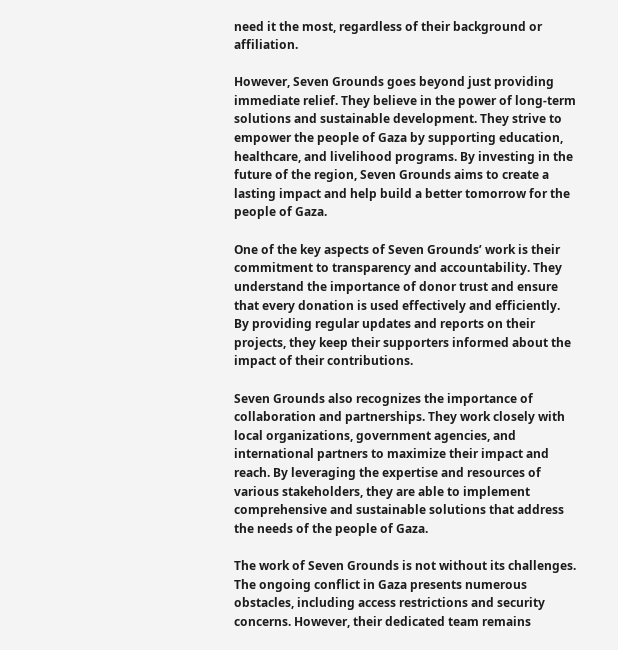need it the most, regardless of their background or affiliation.

However, Seven Grounds goes beyond just providing immediate relief. They believe in the power of long-term solutions and sustainable development. They strive to empower the people of Gaza by supporting education, healthcare, and livelihood programs. By investing in the future of the region, Seven Grounds aims to create a lasting impact and help build a better tomorrow for the people of Gaza.

One of the key aspects of Seven Grounds’ work is their commitment to transparency and accountability. They understand the importance of donor trust and ensure that every donation is used effectively and efficiently. By providing regular updates and reports on their projects, they keep their supporters informed about the impact of their contributions.

Seven Grounds also recognizes the importance of collaboration and partnerships. They work closely with local organizations, government agencies, and international partners to maximize their impact and reach. By leveraging the expertise and resources of various stakeholders, they are able to implement comprehensive and sustainable solutions that address the needs of the people of Gaza.

The work of Seven Grounds is not without its challenges. The ongoing conflict in Gaza presents numerous obstacles, including access restrictions and security concerns. However, their dedicated team remains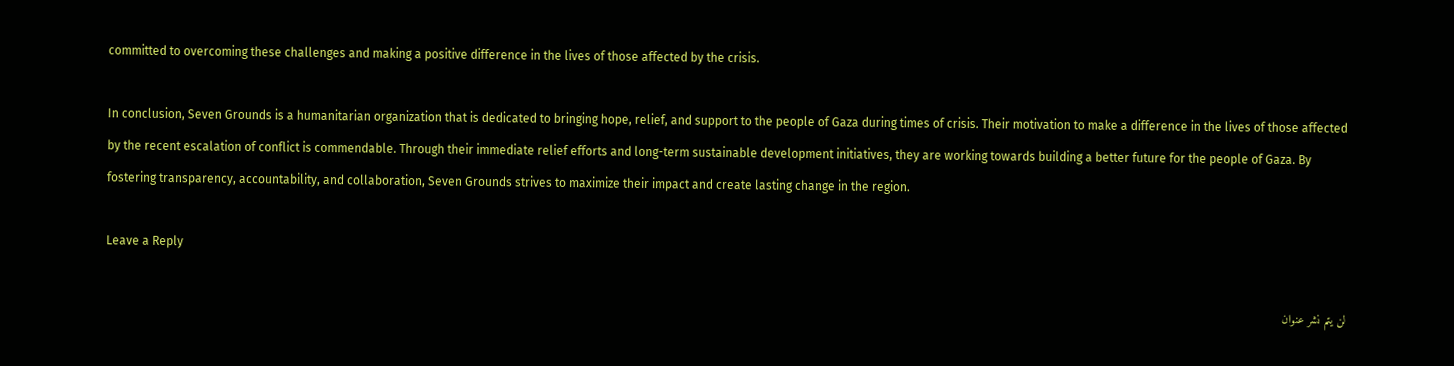committed to overcoming these challenges and making a positive difference in the lives of those affected by the crisis.

In conclusion, Seven Grounds is a humanitarian organization that is dedicated to bringing hope, relief, and support to the people of Gaza during times of crisis. Their motivation to make a difference in the lives of those affected by the recent escalation of conflict is commendable. Through their immediate relief efforts and long-term sustainable development initiatives, they are working towards building a better future for the people of Gaza. By fostering transparency, accountability, and collaboration, Seven Grounds strives to maximize their impact and create lasting change in the region.

Leave a Reply

لن يتم نشر عنوان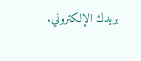بريدك الإلكتروني.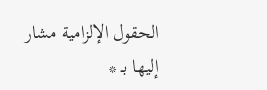الحقول الإلزامية مشار إليها بـ *